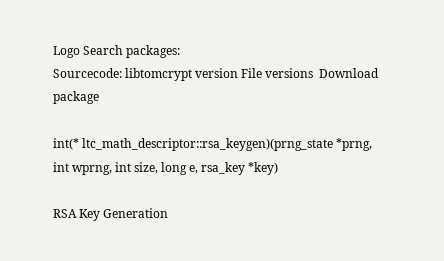Logo Search packages:
Sourcecode: libtomcrypt version File versions  Download package

int(* ltc_math_descriptor::rsa_keygen)(prng_state *prng, int wprng, int size, long e, rsa_key *key)

RSA Key Generation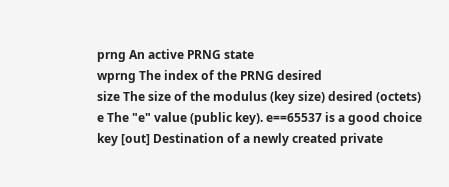prng An active PRNG state
wprng The index of the PRNG desired
size The size of the modulus (key size) desired (octets)
e The "e" value (public key). e==65537 is a good choice
key [out] Destination of a newly created private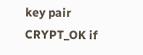key pair
CRYPT_OK if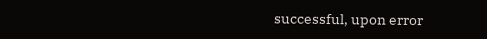successful, upon error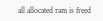all allocated ram is freed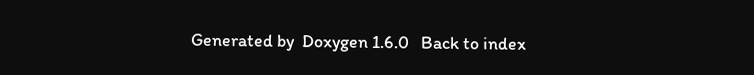Generated by  Doxygen 1.6.0   Back to index